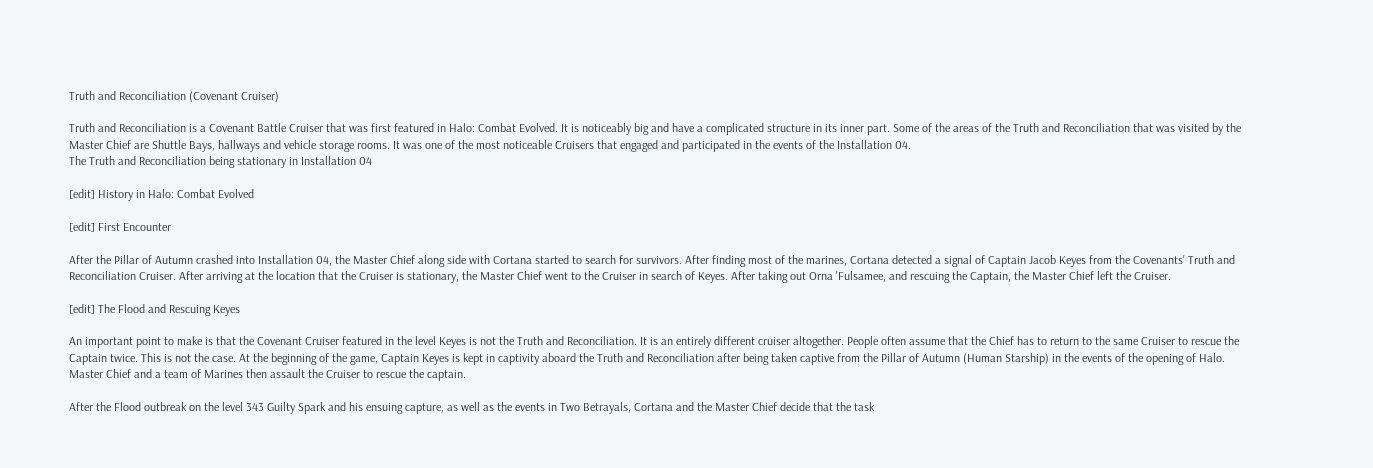Truth and Reconciliation (Covenant Cruiser)

Truth and Reconciliation is a Covenant Battle Cruiser that was first featured in Halo: Combat Evolved. It is noticeably big and have a complicated structure in its inner part. Some of the areas of the Truth and Reconciliation that was visited by the Master Chief are Shuttle Bays, hallways and vehicle storage rooms. It was one of the most noticeable Cruisers that engaged and participated in the events of the Installation 04.
The Truth and Reconciliation being stationary in Installation 04

[edit] History in Halo: Combat Evolved

[edit] First Encounter

After the Pillar of Autumn crashed into Installation 04, the Master Chief along side with Cortana started to search for survivors. After finding most of the marines, Cortana detected a signal of Captain Jacob Keyes from the Covenants' Truth and Reconciliation Cruiser. After arriving at the location that the Cruiser is stationary, the Master Chief went to the Cruiser in search of Keyes. After taking out Orna 'Fulsamee, and rescuing the Captain, the Master Chief left the Cruiser.

[edit] The Flood and Rescuing Keyes

An important point to make is that the Covenant Cruiser featured in the level Keyes is not the Truth and Reconciliation. It is an entirely different cruiser altogether. People often assume that the Chief has to return to the same Cruiser to rescue the Captain twice. This is not the case. At the beginning of the game, Captain Keyes is kept in captivity aboard the Truth and Reconciliation after being taken captive from the Pillar of Autumn (Human Starship) in the events of the opening of Halo. Master Chief and a team of Marines then assault the Cruiser to rescue the captain.

After the Flood outbreak on the level 343 Guilty Spark and his ensuing capture, as well as the events in Two Betrayals, Cortana and the Master Chief decide that the task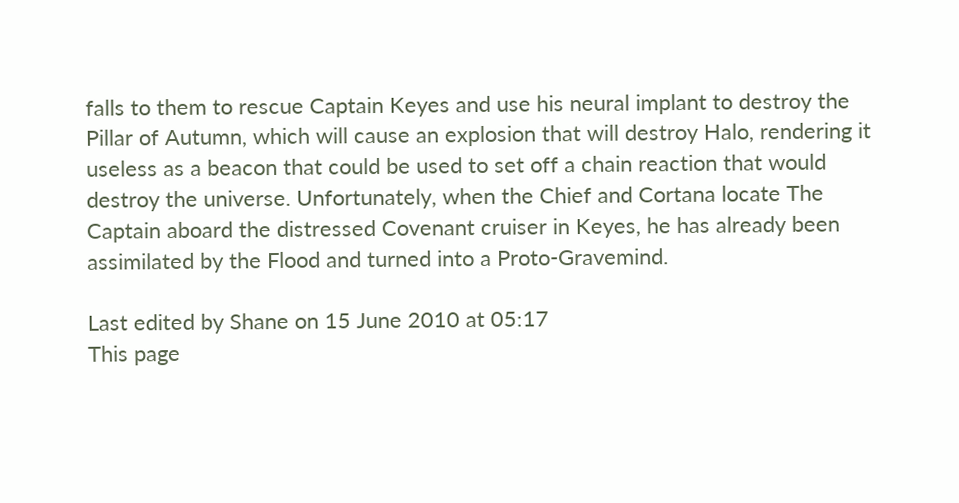falls to them to rescue Captain Keyes and use his neural implant to destroy the Pillar of Autumn, which will cause an explosion that will destroy Halo, rendering it useless as a beacon that could be used to set off a chain reaction that would destroy the universe. Unfortunately, when the Chief and Cortana locate The Captain aboard the distressed Covenant cruiser in Keyes, he has already been assimilated by the Flood and turned into a Proto-Gravemind.

Last edited by Shane on 15 June 2010 at 05:17
This page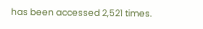has been accessed 2,521 times.